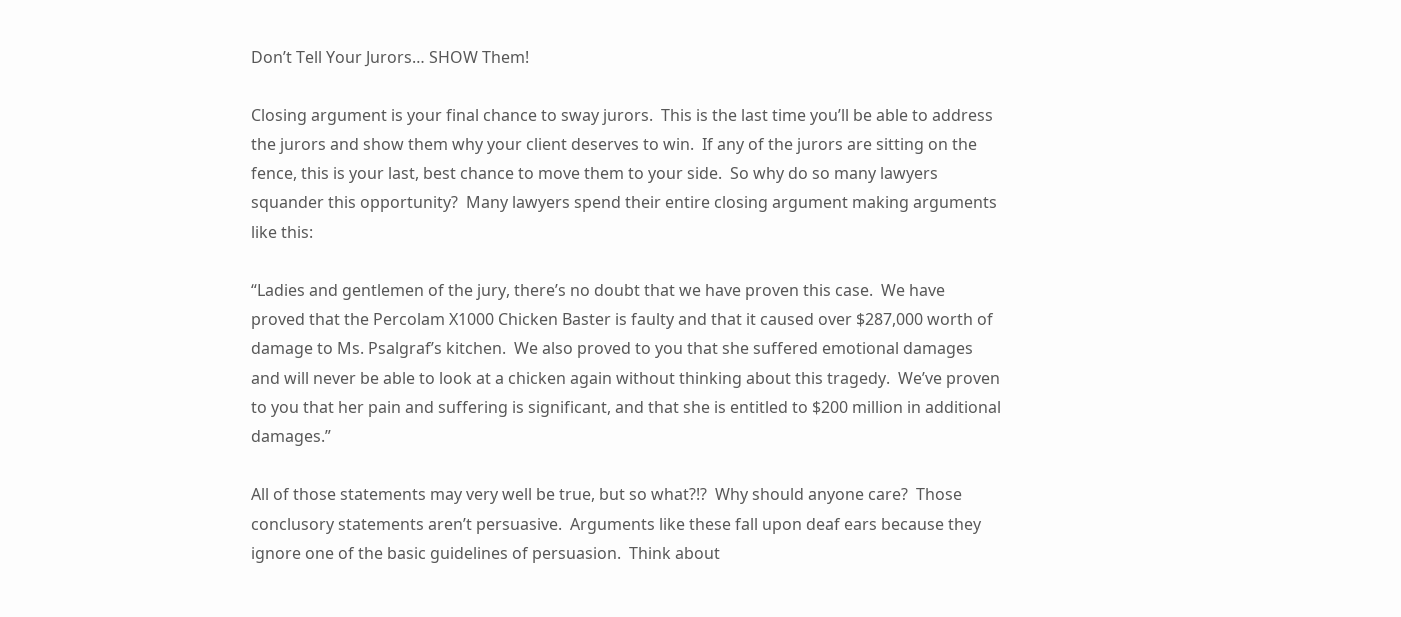Don’t Tell Your Jurors… SHOW Them!

Closing argument is your final chance to sway jurors.  This is the last time you’ll be able to address the jurors and show them why your client deserves to win.  If any of the jurors are sitting on the fence, this is your last, best chance to move them to your side.  So why do so many lawyers squander this opportunity?  Many lawyers spend their entire closing argument making arguments like this:

“Ladies and gentlemen of the jury, there’s no doubt that we have proven this case.  We have proved that the Percolam X1000 Chicken Baster is faulty and that it caused over $287,000 worth of damage to Ms. Psalgraf’s kitchen.  We also proved to you that she suffered emotional damages and will never be able to look at a chicken again without thinking about this tragedy.  We’ve proven to you that her pain and suffering is significant, and that she is entitled to $200 million in additional damages.”

All of those statements may very well be true, but so what?!?  Why should anyone care?  Those conclusory statements aren’t persuasive.  Arguments like these fall upon deaf ears because they ignore one of the basic guidelines of persuasion.  Think about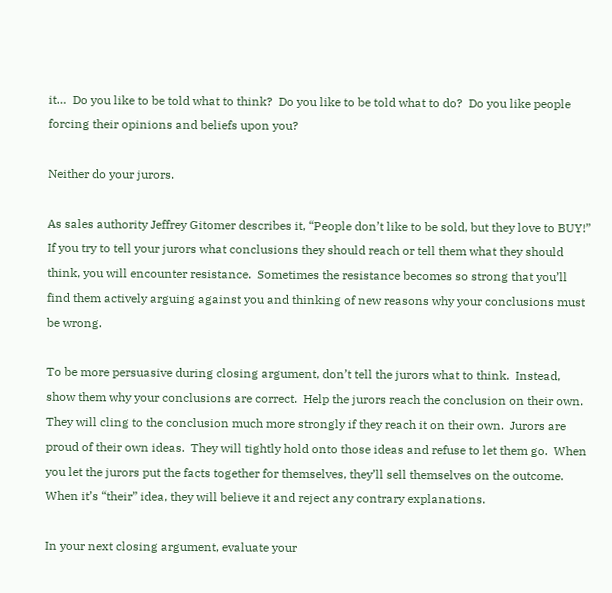it…  Do you like to be told what to think?  Do you like to be told what to do?  Do you like people forcing their opinions and beliefs upon you?

Neither do your jurors.

As sales authority Jeffrey Gitomer describes it, “People don’t like to be sold, but they love to BUY!”  If you try to tell your jurors what conclusions they should reach or tell them what they should think, you will encounter resistance.  Sometimes the resistance becomes so strong that you’ll find them actively arguing against you and thinking of new reasons why your conclusions must be wrong.

To be more persuasive during closing argument, don’t tell the jurors what to think.  Instead, show them why your conclusions are correct.  Help the jurors reach the conclusion on their own.  They will cling to the conclusion much more strongly if they reach it on their own.  Jurors are proud of their own ideas.  They will tightly hold onto those ideas and refuse to let them go.  When you let the jurors put the facts together for themselves, they’ll sell themselves on the outcome.  When it’s “their” idea, they will believe it and reject any contrary explanations.

In your next closing argument, evaluate your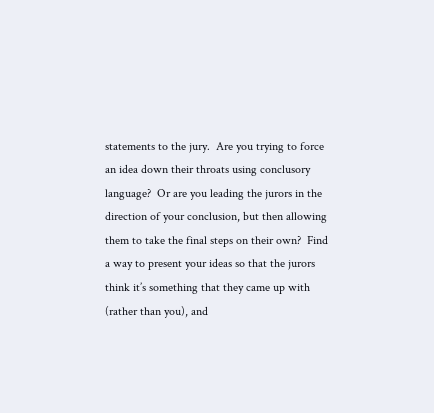statements to the jury.  Are you trying to force an idea down their throats using conclusory language?  Or are you leading the jurors in the direction of your conclusion, but then allowing them to take the final steps on their own?  Find a way to present your ideas so that the jurors think it’s something that they came up with (rather than you), and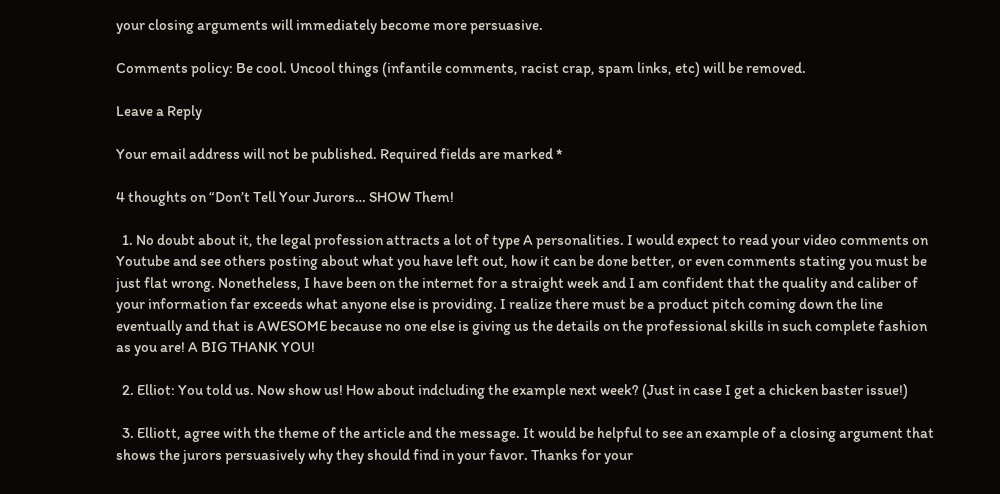your closing arguments will immediately become more persuasive.

Comments policy: Be cool. Uncool things (infantile comments, racist crap, spam links, etc) will be removed.

Leave a Reply

Your email address will not be published. Required fields are marked *

4 thoughts on “Don’t Tell Your Jurors… SHOW Them!

  1. No doubt about it, the legal profession attracts a lot of type A personalities. I would expect to read your video comments on Youtube and see others posting about what you have left out, how it can be done better, or even comments stating you must be just flat wrong. Nonetheless, I have been on the internet for a straight week and I am confident that the quality and caliber of your information far exceeds what anyone else is providing. I realize there must be a product pitch coming down the line eventually and that is AWESOME because no one else is giving us the details on the professional skills in such complete fashion as you are! A BIG THANK YOU!

  2. Elliot: You told us. Now show us! How about indcluding the example next week? (Just in case I get a chicken baster issue!)

  3. Elliott, agree with the theme of the article and the message. It would be helpful to see an example of a closing argument that shows the jurors persuasively why they should find in your favor. Thanks for your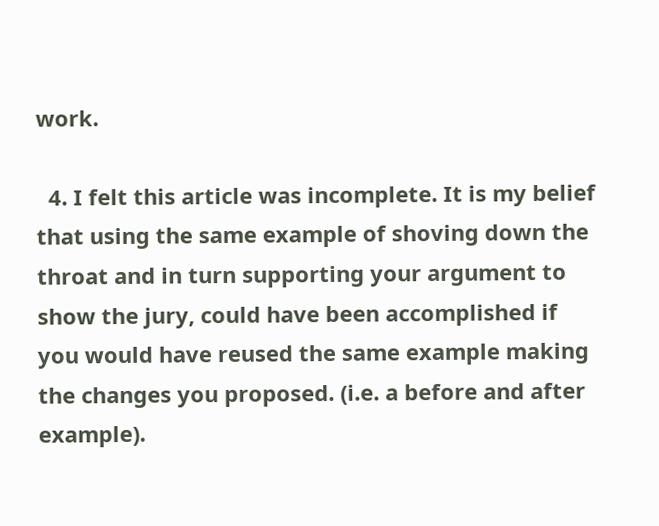work.

  4. I felt this article was incomplete. It is my belief that using the same example of shoving down the throat and in turn supporting your argument to show the jury, could have been accomplished if you would have reused the same example making the changes you proposed. (i.e. a before and after example).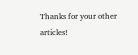Thanks for your other articles!